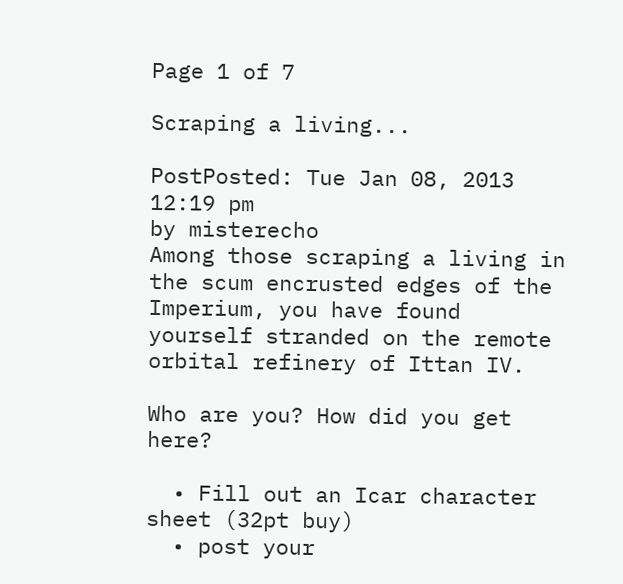Page 1 of 7

Scraping a living...

PostPosted: Tue Jan 08, 2013 12:19 pm
by misterecho
Among those scraping a living in the scum encrusted edges of the Imperium, you have found yourself stranded on the remote orbital refinery of Ittan IV.

Who are you? How did you get here?

  • Fill out an Icar character sheet (32pt buy)
  • post your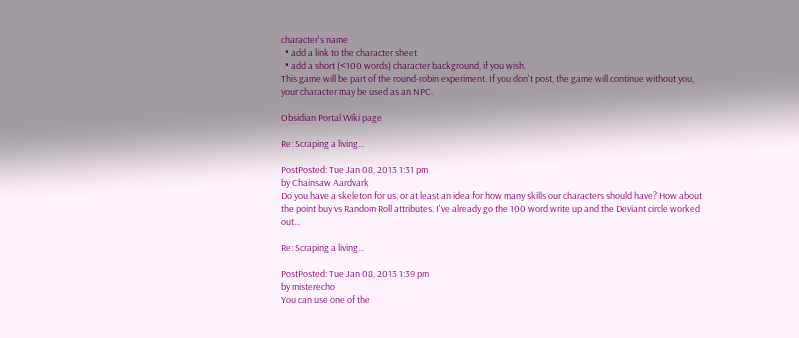character's name
  • add a link to the character sheet
  • add a short (<100 words) character background, if you wish.
This game will be part of the round-robin experiment. If you don't post, the game will continue without you, your character may be used as an NPC.

Obsidian Portal Wiki page

Re: Scraping a living...

PostPosted: Tue Jan 08, 2013 1:31 pm
by Chainsaw Aardvark
Do you have a skeleton for us, or at least an idea for how many skills our characters should have? How about the point buy vs Random Roll attributes. I've already go the 100 word write up and the Deviant circle worked out...

Re: Scraping a living...

PostPosted: Tue Jan 08, 2013 1:39 pm
by misterecho
You can use one of the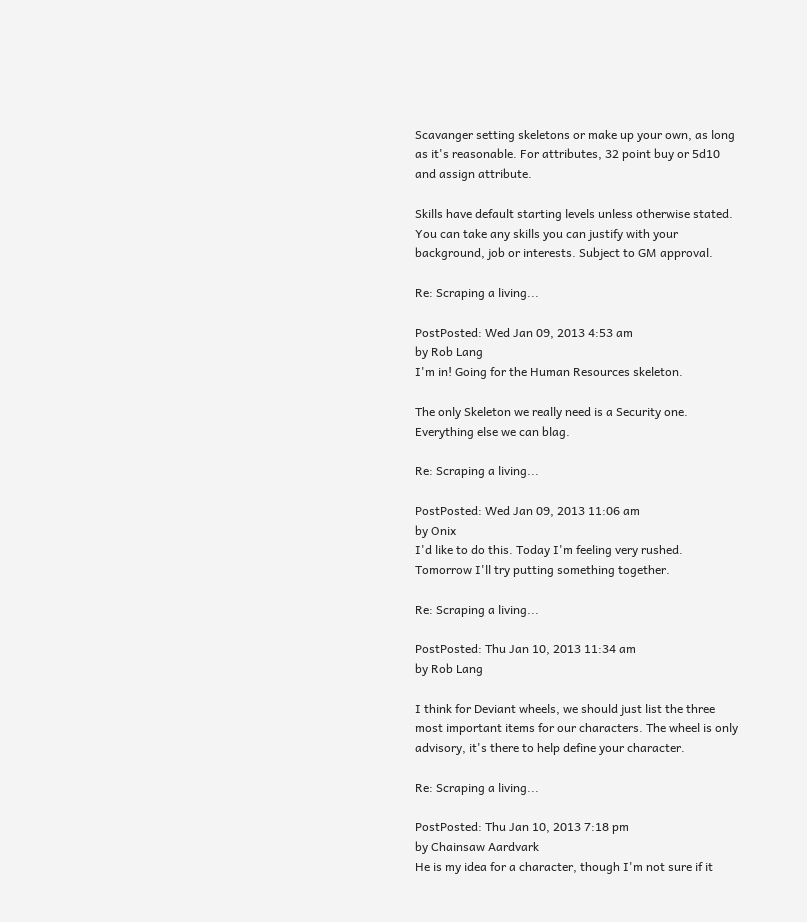Scavanger setting skeletons or make up your own, as long as it's reasonable. For attributes, 32 point buy or 5d10 and assign attribute.

Skills have default starting levels unless otherwise stated. You can take any skills you can justify with your background, job or interests. Subject to GM approval.

Re: Scraping a living...

PostPosted: Wed Jan 09, 2013 4:53 am
by Rob Lang
I'm in! Going for the Human Resources skeleton.

The only Skeleton we really need is a Security one. Everything else we can blag.

Re: Scraping a living...

PostPosted: Wed Jan 09, 2013 11:06 am
by Onix
I'd like to do this. Today I'm feeling very rushed. Tomorrow I'll try putting something together.

Re: Scraping a living...

PostPosted: Thu Jan 10, 2013 11:34 am
by Rob Lang

I think for Deviant wheels, we should just list the three most important items for our characters. The wheel is only advisory, it's there to help define your character.

Re: Scraping a living...

PostPosted: Thu Jan 10, 2013 7:18 pm
by Chainsaw Aardvark
He is my idea for a character, though I'm not sure if it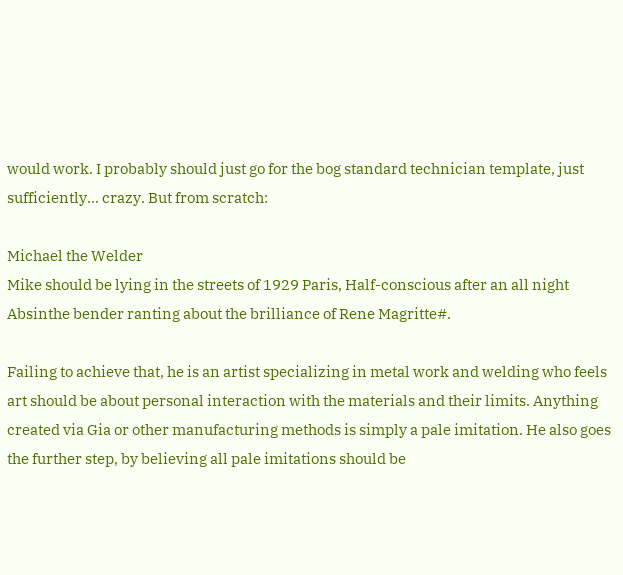would work. I probably should just go for the bog standard technician template, just sufficiently... crazy. But from scratch:

Michael the Welder
Mike should be lying in the streets of 1929 Paris, Half-conscious after an all night Absinthe bender ranting about the brilliance of Rene Magritte#.

Failing to achieve that, he is an artist specializing in metal work and welding who feels art should be about personal interaction with the materials and their limits. Anything created via Gia or other manufacturing methods is simply a pale imitation. He also goes the further step, by believing all pale imitations should be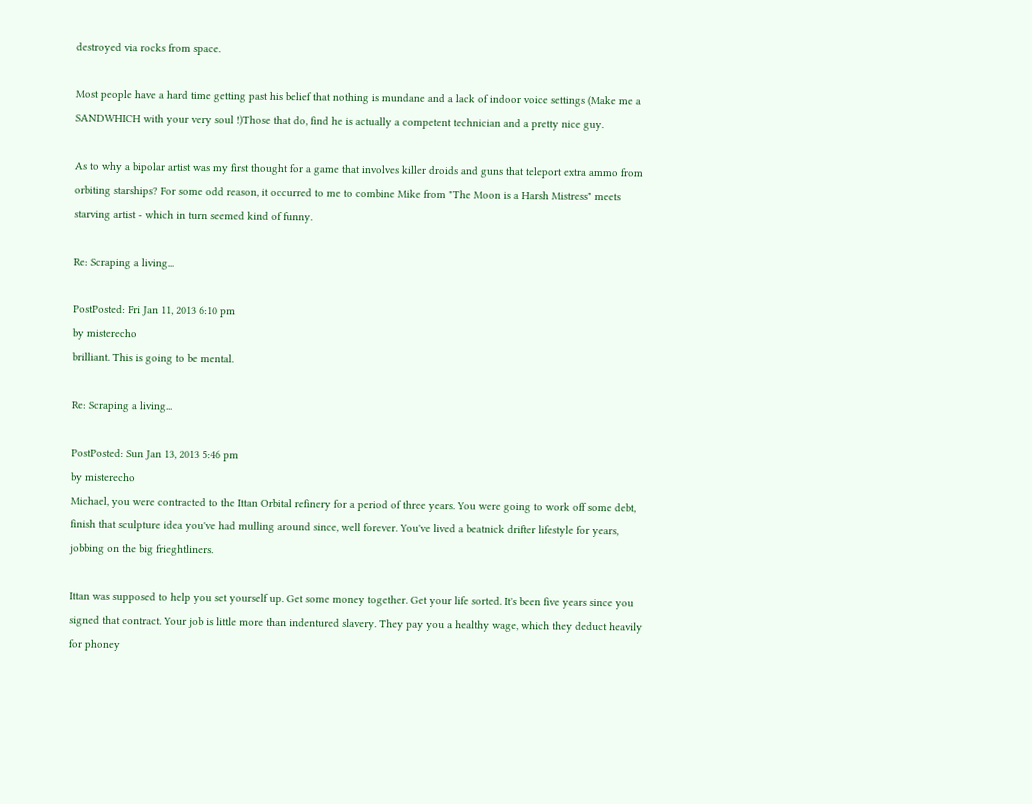destroyed via rocks from space.

Most people have a hard time getting past his belief that nothing is mundane and a lack of indoor voice settings (Make me a SANDWHICH with your very soul !)Those that do, find he is actually a competent technician and a pretty nice guy.

As to why a bipolar artist was my first thought for a game that involves killer droids and guns that teleport extra ammo from orbiting starships? For some odd reason, it occurred to me to combine Mike from "The Moon is a Harsh Mistress" meets starving artist - which in turn seemed kind of funny.

Re: Scraping a living...

PostPosted: Fri Jan 11, 2013 6:10 pm
by misterecho
brilliant. This is going to be mental.

Re: Scraping a living...

PostPosted: Sun Jan 13, 2013 5:46 pm
by misterecho
Michael, you were contracted to the Ittan Orbital refinery for a period of three years. You were going to work off some debt, finish that sculpture idea you've had mulling around since, well forever. You've lived a beatnick drifter lifestyle for years, jobbing on the big frieghtliners.

Ittan was supposed to help you set yourself up. Get some money together. Get your life sorted. It's been five years since you signed that contract. Your job is little more than indentured slavery. They pay you a healthy wage, which they deduct heavily for phoney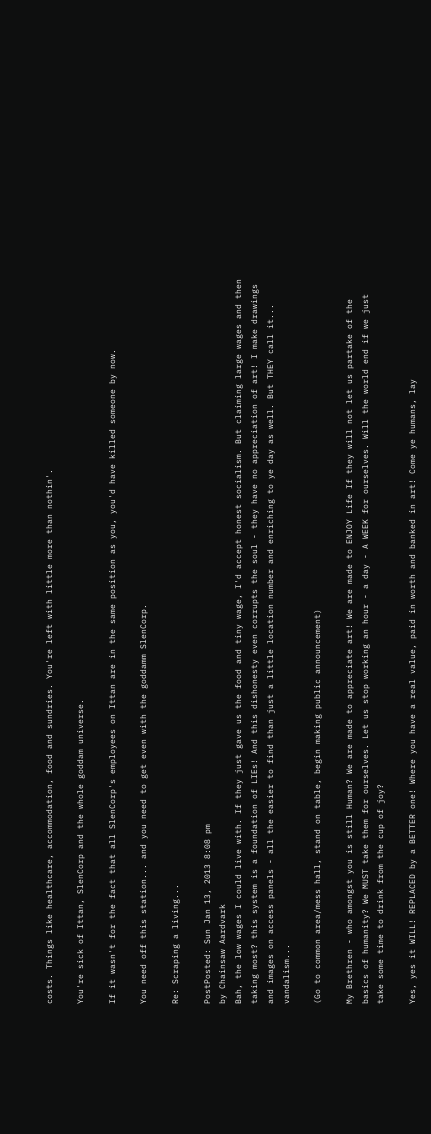costs. Things like healthcare, accommodation, food and sundries. You're left with little more than nothin'.

You're sick of Ittan, SlenCorp and the whole goddam universe.

If it wasn't for the fact that all SlenCorp's employees on Ittan are in the same position as you, you'd have killed someone by now.

You need off this station... and you need to get even with the goddamm SlenCorp.

Re: Scraping a living...

PostPosted: Sun Jan 13, 2013 8:08 pm
by Chainsaw Aardvark
Bah, the low wages I could live with. If they just gave us the food and tiny wage, I'd accept honest socialism. But claiming large wages and then taking most? this system is a foundation of LIEs! And this dishonesty even corrupts the soul - they have no appreciation of art! I make drawings and images on access panels - all the easier to find than just a little location number and enriching to ye day as well. But THEY call it... vandalism...

(Go to common area/mess hall, stand on table, begin making public announcement)

My Brethren - who amongst you is still Human? We are made to appreciate art! We are made to ENJOY Life If they will not let us partake of the basics of humanity? We MUST take them for ourselves. Let us stop working an hour - a day - A WEEK for ourselves. Will the world end if we just take some time to drink from the cup of joy?

Yes, yes it WILL! REPLACED by a BETTER one! Where you have a real value, paid in worth and banked in art! Come ye humans, lay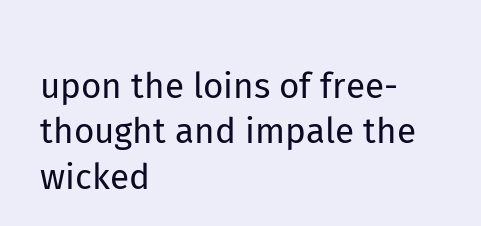upon the loins of free-thought and impale the wicked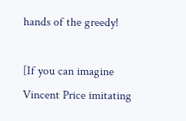hands of the greedy!

[If you can imagine Vincent Price imitating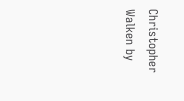Christopher Walken by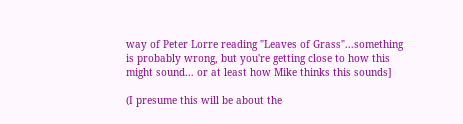way of Peter Lorre reading "Leaves of Grass"...something is probably wrong, but you're getting close to how this might sound... or at least how Mike thinks this sounds]

(I presume this will be about the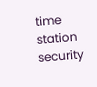time station security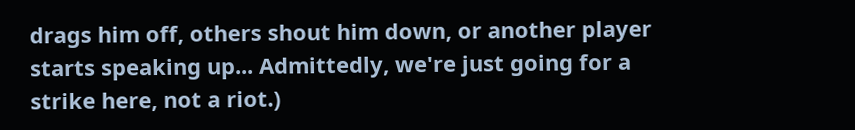drags him off, others shout him down, or another player starts speaking up... Admittedly, we're just going for a strike here, not a riot.)